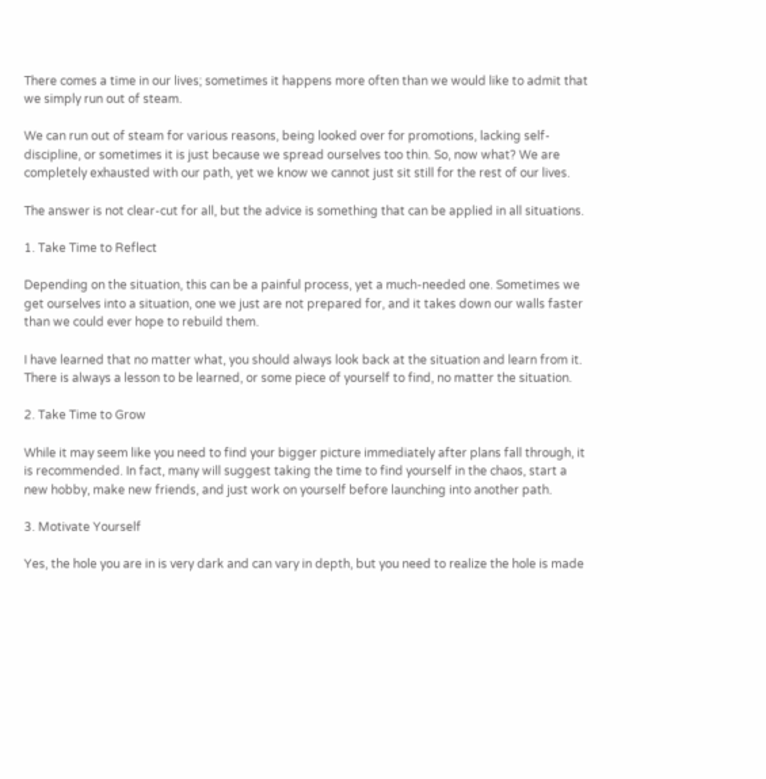There comes a time in our lives; sometimes it happens more often than we would like to admit that we simply run out of steam.

We can run out of steam for various reasons, being looked over for promotions, lacking self-discipline, or sometimes it is just because we spread ourselves too thin. So, now what? We are completely exhausted with our path, yet we know we cannot just sit still for the rest of our lives.

The answer is not clear-cut for all, but the advice is something that can be applied in all situations.

1. Take Time to Reflect

Depending on the situation, this can be a painful process, yet a much-needed one. Sometimes we get ourselves into a situation, one we just are not prepared for, and it takes down our walls faster than we could ever hope to rebuild them.

I have learned that no matter what, you should always look back at the situation and learn from it. There is always a lesson to be learned, or some piece of yourself to find, no matter the situation.

2. Take Time to Grow

While it may seem like you need to find your bigger picture immediately after plans fall through, it is recommended. In fact, many will suggest taking the time to find yourself in the chaos, start a new hobby, make new friends, and just work on yourself before launching into another path.

3. Motivate Yourself

Yes, the hole you are in is very dark and can vary in depth, but you need to realize the hole is made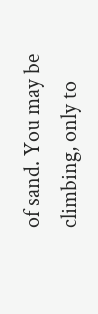of sand. You may be climbing, only to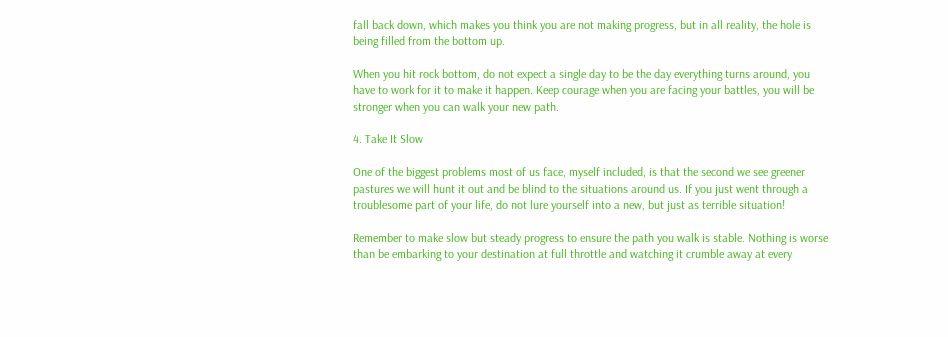fall back down, which makes you think you are not making progress, but in all reality, the hole is being filled from the bottom up.

When you hit rock bottom, do not expect a single day to be the day everything turns around, you have to work for it to make it happen. Keep courage when you are facing your battles, you will be stronger when you can walk your new path.

4. Take It Slow

One of the biggest problems most of us face, myself included, is that the second we see greener pastures we will hunt it out and be blind to the situations around us. If you just went through a troublesome part of your life, do not lure yourself into a new, but just as terrible situation!

Remember to make slow but steady progress to ensure the path you walk is stable. Nothing is worse than be embarking to your destination at full throttle and watching it crumble away at every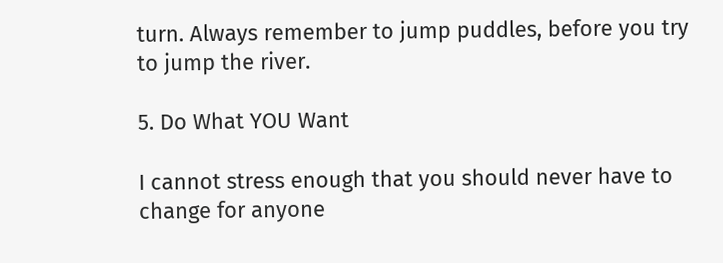turn. Always remember to jump puddles, before you try to jump the river.

5. Do What YOU Want

I cannot stress enough that you should never have to change for anyone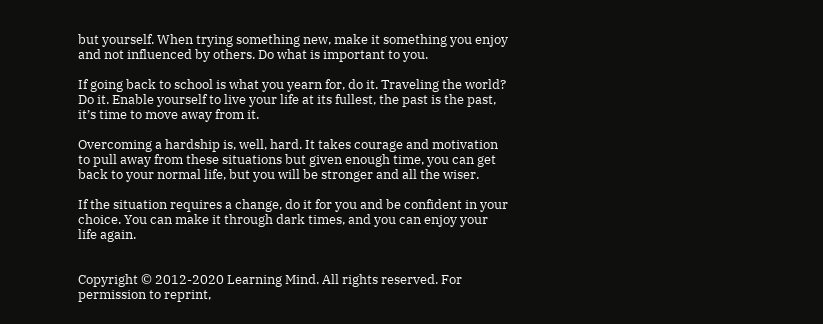but yourself. When trying something new, make it something you enjoy and not influenced by others. Do what is important to you.

If going back to school is what you yearn for, do it. Traveling the world? Do it. Enable yourself to live your life at its fullest, the past is the past, it’s time to move away from it.

Overcoming a hardship is, well, hard. It takes courage and motivation to pull away from these situations but given enough time, you can get back to your normal life, but you will be stronger and all the wiser.

If the situation requires a change, do it for you and be confident in your choice. You can make it through dark times, and you can enjoy your life again.


Copyright © 2012-2020 Learning Mind. All rights reserved. For permission to reprint,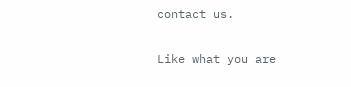contact us.

Like what you are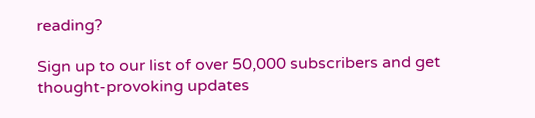reading?

Sign up to our list of over 50,000 subscribers and get thought-provoking updates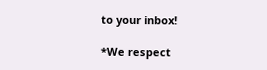to your inbox!

*We respect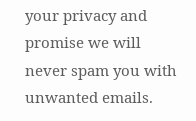your privacy and promise we will never spam you with unwanted emails.